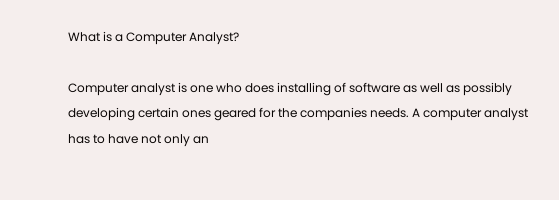What is a Computer Analyst?

Computer analyst is one who does installing of software as well as possibly developing certain ones geared for the companies needs. A computer analyst has to have not only an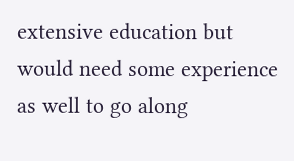extensive education but would need some experience as well to go along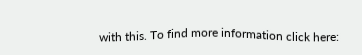with this. To find more information click here: